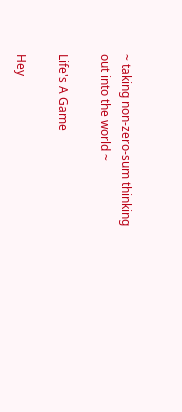~ taking non-zero-sum thinking out into the world ~

Life's A Game

Hey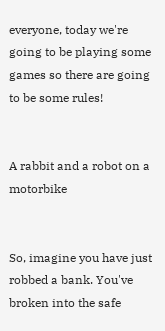everyone, today we're going to be playing some games so there are going to be some rules!


A rabbit and a robot on a motorbike


So, imagine you have just robbed a bank. You've broken into the safe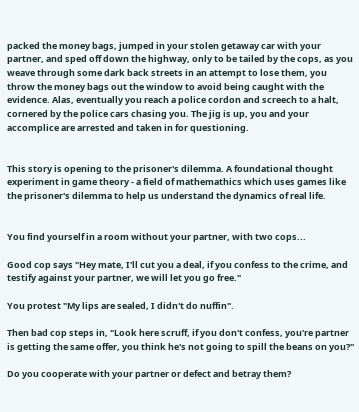packed the money bags, jumped in your stolen getaway car with your partner, and sped off down the highway, only to be tailed by the cops, as you weave through some dark back streets in an attempt to lose them, you throw the money bags out the window to avoid being caught with the evidence. Alas, eventually you reach a police cordon and screech to a halt, cornered by the police cars chasing you. The jig is up, you and your accomplice are arrested and taken in for questioning.


This story is opening to the prisoner's dilemma. A foundational thought experiment in game theory - a field of mathemathics which uses games like the prisoner's dilemma to help us understand the dynamics of real life.


You find yourself in a room without your partner, with two cops...

Good cop says "Hey mate, I'll cut you a deal, if you confess to the crime, and testify against your partner, we will let you go free."

You protest "My lips are sealed, I didn't do nuffin".

Then bad cop steps in, "Look here scruff, if you don't confess, you're partner is getting the same offer, you think he's not going to spill the beans on you?"

Do you cooperate with your partner or defect and betray them?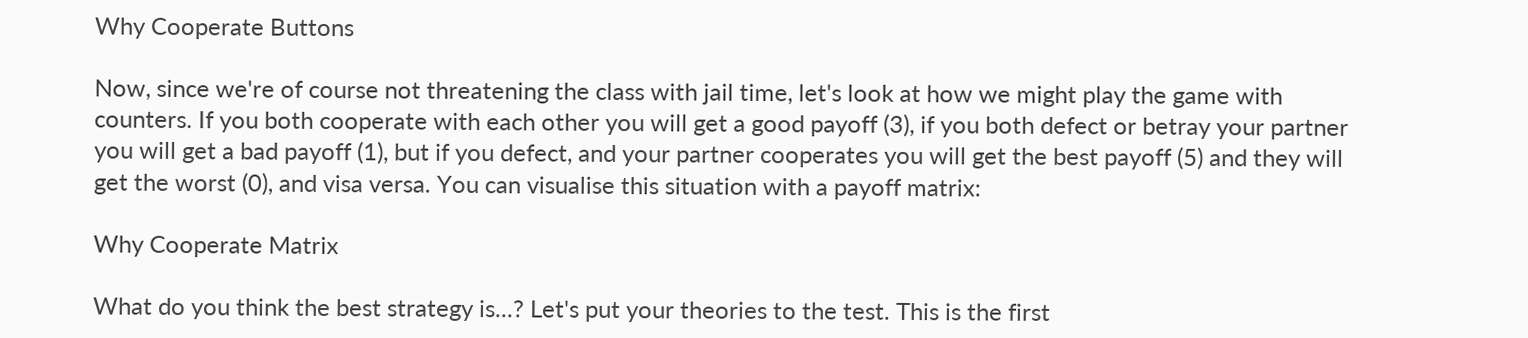Why Cooperate Buttons

Now, since we're of course not threatening the class with jail time, let's look at how we might play the game with counters. If you both cooperate with each other you will get a good payoff (3), if you both defect or betray your partner you will get a bad payoff (1), but if you defect, and your partner cooperates you will get the best payoff (5) and they will get the worst (0), and visa versa. You can visualise this situation with a payoff matrix:

Why Cooperate Matrix

What do you think the best strategy is...? Let's put your theories to the test. This is the first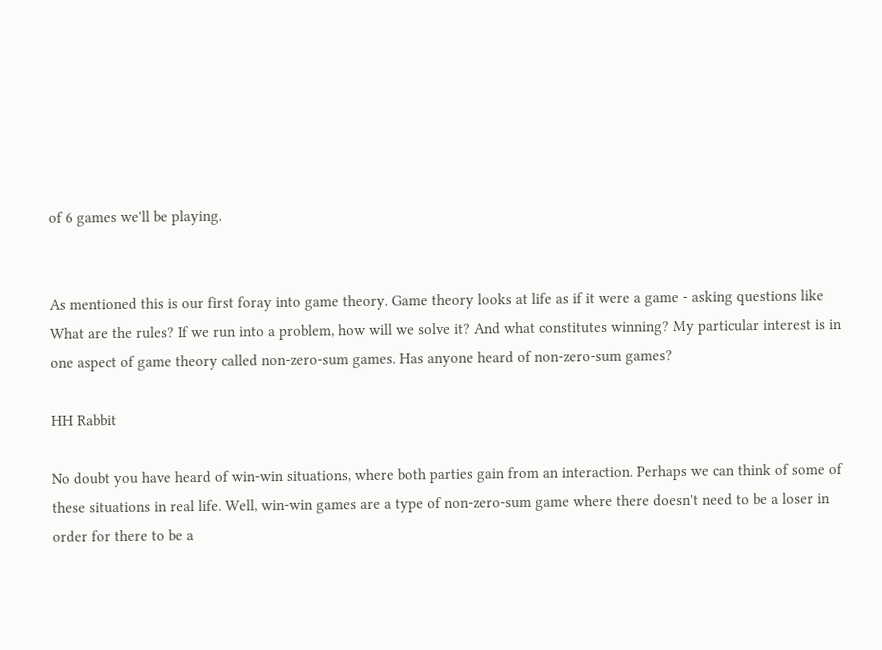of 6 games we'll be playing.


As mentioned this is our first foray into game theory. Game theory looks at life as if it were a game - asking questions like What are the rules? If we run into a problem, how will we solve it? And what constitutes winning? My particular interest is in one aspect of game theory called non-zero-sum games. Has anyone heard of non-zero-sum games?

HH Rabbit

No doubt you have heard of win-win situations, where both parties gain from an interaction. Perhaps we can think of some of these situations in real life. Well, win-win games are a type of non-zero-sum game where there doesn't need to be a loser in order for there to be a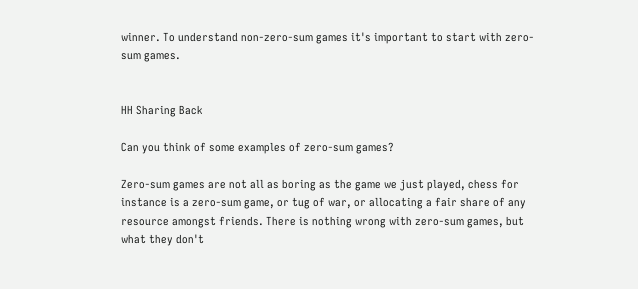winner. To understand non-zero-sum games it's important to start with zero-sum games.


HH Sharing Back

Can you think of some examples of zero-sum games?

Zero-sum games are not all as boring as the game we just played, chess for instance is a zero-sum game, or tug of war, or allocating a fair share of any resource amongst friends. There is nothing wrong with zero-sum games, but what they don't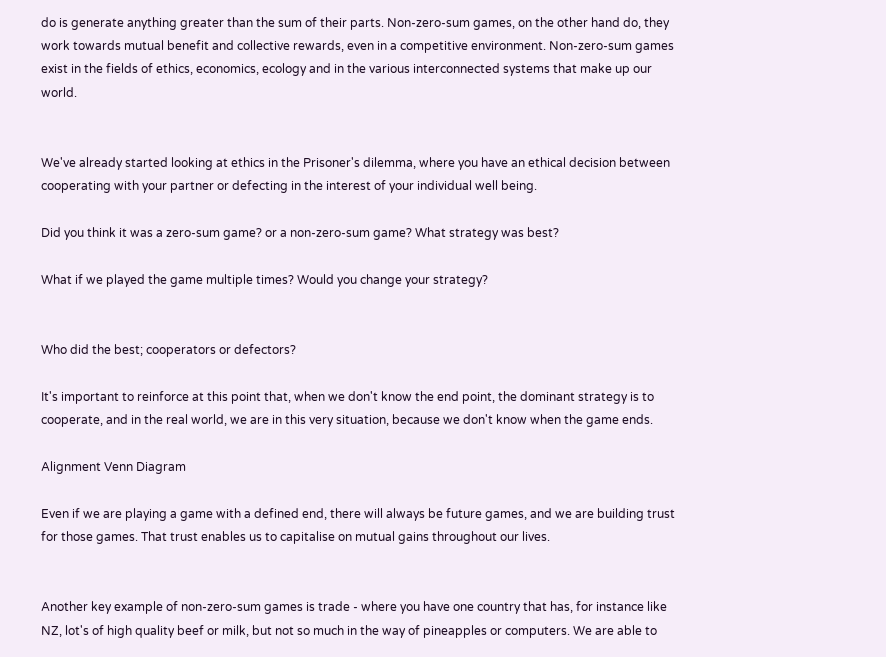do is generate anything greater than the sum of their parts. Non-zero-sum games, on the other hand do, they work towards mutual benefit and collective rewards, even in a competitive environment. Non-zero-sum games exist in the fields of ethics, economics, ecology and in the various interconnected systems that make up our world.


We've already started looking at ethics in the Prisoner's dilemma, where you have an ethical decision between cooperating with your partner or defecting in the interest of your individual well being.

Did you think it was a zero-sum game? or a non-zero-sum game? What strategy was best?

What if we played the game multiple times? Would you change your strategy?


Who did the best; cooperators or defectors?

It's important to reinforce at this point that, when we don't know the end point, the dominant strategy is to cooperate, and in the real world, we are in this very situation, because we don't know when the game ends.

Alignment Venn Diagram

Even if we are playing a game with a defined end, there will always be future games, and we are building trust for those games. That trust enables us to capitalise on mutual gains throughout our lives.


Another key example of non-zero-sum games is trade - where you have one country that has, for instance like NZ, lot's of high quality beef or milk, but not so much in the way of pineapples or computers. We are able to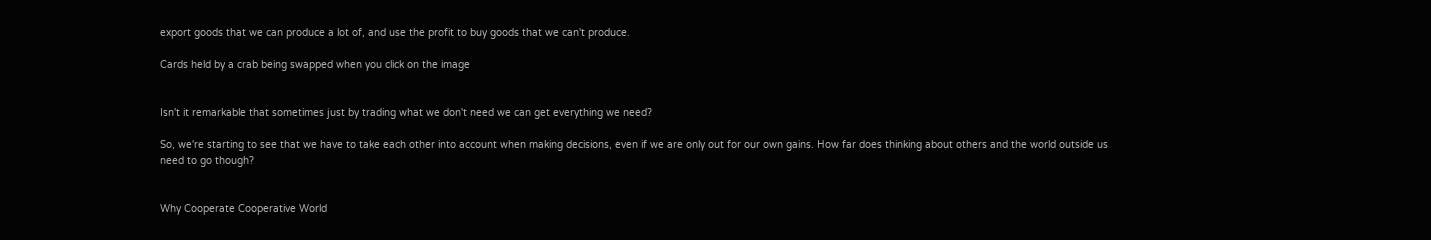export goods that we can produce a lot of, and use the profit to buy goods that we can't produce.

Cards held by a crab being swapped when you click on the image


Isn't it remarkable that sometimes just by trading what we don't need we can get everything we need?

So, we're starting to see that we have to take each other into account when making decisions, even if we are only out for our own gains. How far does thinking about others and the world outside us need to go though?


Why Cooperate Cooperative World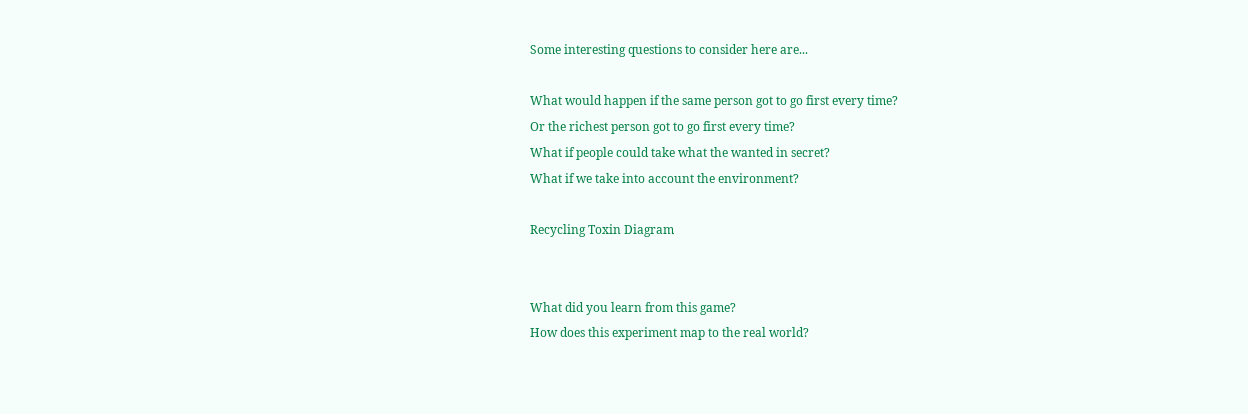Some interesting questions to consider here are...

What would happen if the same person got to go first every time?
Or the richest person got to go first every time?
What if people could take what the wanted in secret?
What if we take into account the environment?

Recycling Toxin Diagram


What did you learn from this game?
How does this experiment map to the real world?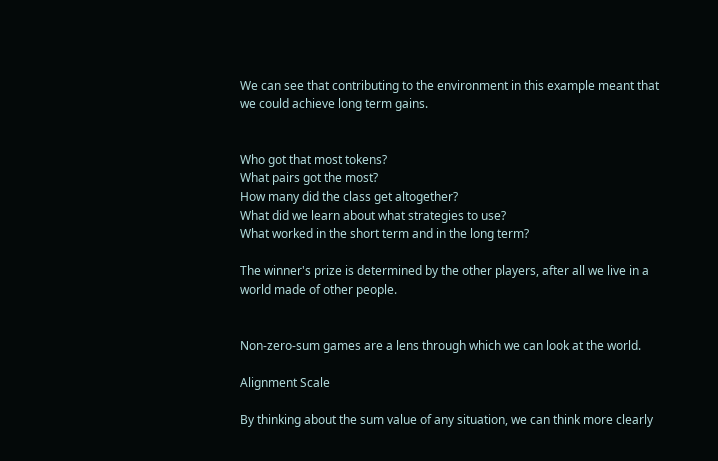We can see that contributing to the environment in this example meant that we could achieve long term gains.


Who got that most tokens?
What pairs got the most?
How many did the class get altogether?
What did we learn about what strategies to use?
What worked in the short term and in the long term?

The winner's prize is determined by the other players, after all we live in a world made of other people.


Non-zero-sum games are a lens through which we can look at the world.

Alignment Scale

By thinking about the sum value of any situation, we can think more clearly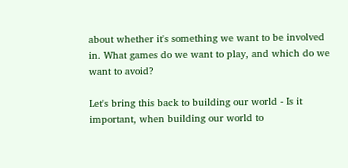about whether it's something we want to be involved in. What games do we want to play, and which do we want to avoid?

Let's bring this back to building our world - Is it important, when building our world to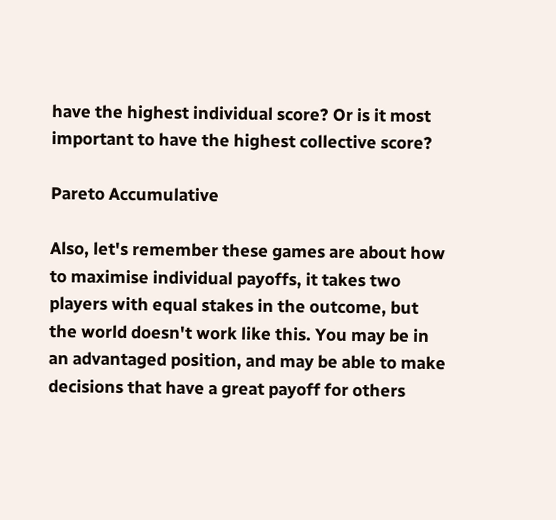have the highest individual score? Or is it most important to have the highest collective score?

Pareto Accumulative

Also, let's remember these games are about how to maximise individual payoffs, it takes two players with equal stakes in the outcome, but the world doesn't work like this. You may be in an advantaged position, and may be able to make decisions that have a great payoff for others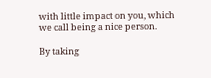with little impact on you, which we call being a nice person.

By taking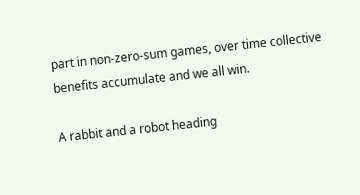part in non-zero-sum games, over time collective benefits accumulate and we all win.

A rabbit and a robot heading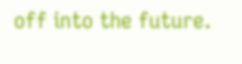off into the future.